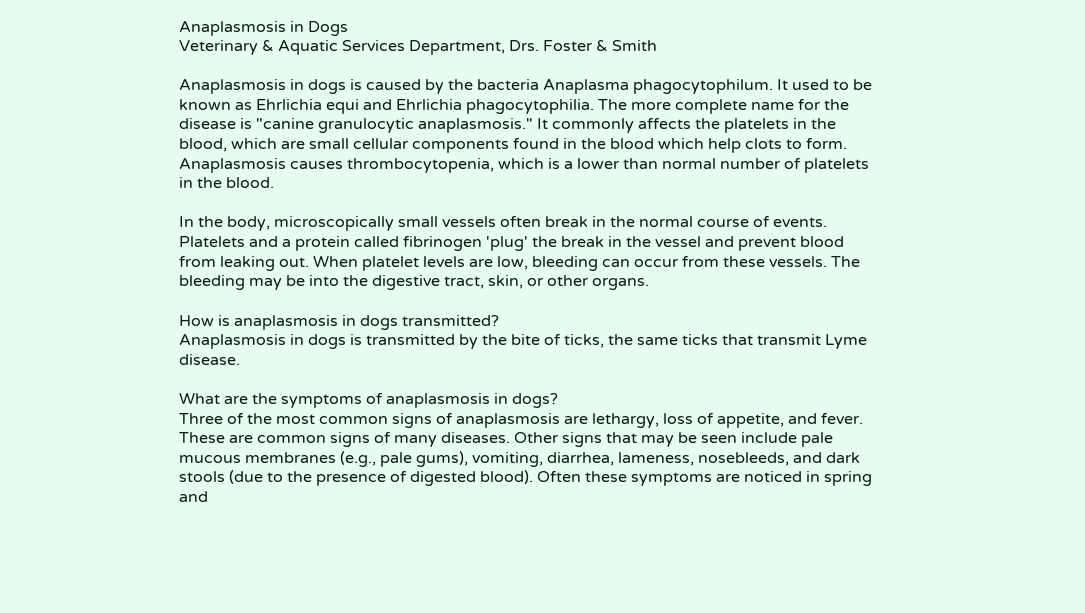Anaplasmosis in Dogs
Veterinary & Aquatic Services Department, Drs. Foster & Smith

Anaplasmosis in dogs is caused by the bacteria Anaplasma phagocytophilum. It used to be known as Ehrlichia equi and Ehrlichia phagocytophilia. The more complete name for the disease is "canine granulocytic anaplasmosis." It commonly affects the platelets in the blood, which are small cellular components found in the blood which help clots to form. Anaplasmosis causes thrombocytopenia, which is a lower than normal number of platelets in the blood.

In the body, microscopically small vessels often break in the normal course of events. Platelets and a protein called fibrinogen 'plug' the break in the vessel and prevent blood from leaking out. When platelet levels are low, bleeding can occur from these vessels. The bleeding may be into the digestive tract, skin, or other organs.

How is anaplasmosis in dogs transmitted?
Anaplasmosis in dogs is transmitted by the bite of ticks, the same ticks that transmit Lyme disease.

What are the symptoms of anaplasmosis in dogs?
Three of the most common signs of anaplasmosis are lethargy, loss of appetite, and fever. These are common signs of many diseases. Other signs that may be seen include pale mucous membranes (e.g., pale gums), vomiting, diarrhea, lameness, nosebleeds, and dark stools (due to the presence of digested blood). Often these symptoms are noticed in spring and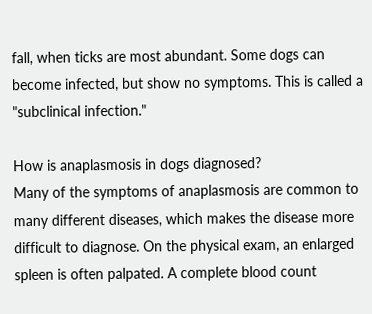fall, when ticks are most abundant. Some dogs can become infected, but show no symptoms. This is called a "subclinical infection."

How is anaplasmosis in dogs diagnosed?
Many of the symptoms of anaplasmosis are common to many different diseases, which makes the disease more difficult to diagnose. On the physical exam, an enlarged spleen is often palpated. A complete blood count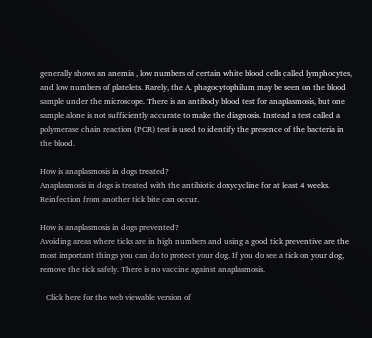generally shows an anemia , low numbers of certain white blood cells called lymphocytes, and low numbers of platelets. Rarely, the A. phagocytophilum may be seen on the blood sample under the microscope. There is an antibody blood test for anaplasmosis, but one sample alone is not sufficiently accurate to make the diagnosis. Instead a test called a polymerase chain reaction (PCR) test is used to identify the presence of the bacteria in the blood.

How is anaplasmosis in dogs treated?
Anaplasmosis in dogs is treated with the antibiotic doxycycline for at least 4 weeks. Reinfection from another tick bite can occur.

How is anaplasmosis in dogs prevented?
Avoiding areas where ticks are in high numbers and using a good tick preventive are the most important things you can do to protect your dog. If you do see a tick on your dog, remove the tick safely. There is no vaccine against anaplasmosis.

   Click here for the web viewable version of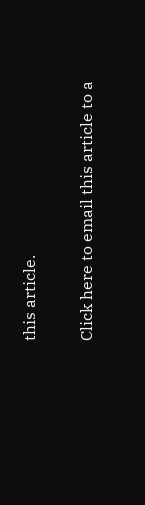this article.

Click here to email this article to a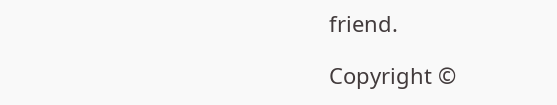friend.

Copyright ©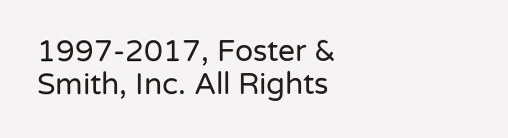1997-2017, Foster & Smith, Inc. All Rights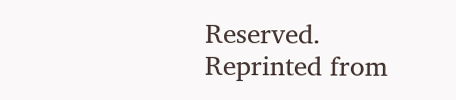Reserved.
Reprinted from